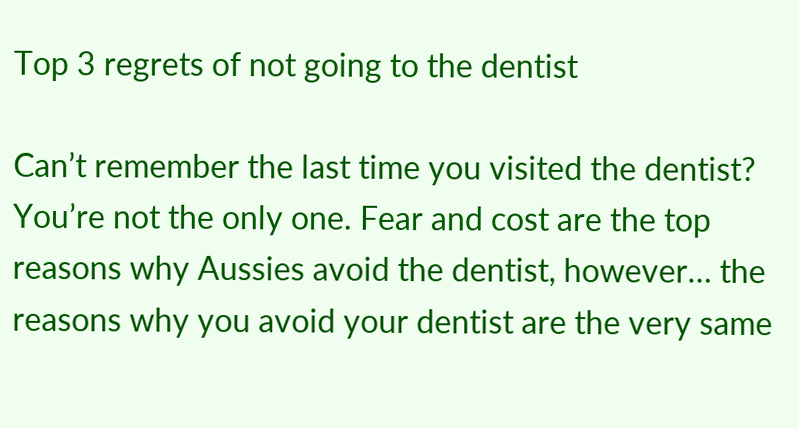Top 3 regrets of not going to the dentist

Can’t remember the last time you visited the dentist? You’re not the only one. Fear and cost are the top reasons why Aussies avoid the dentist, however… the reasons why you avoid your dentist are the very same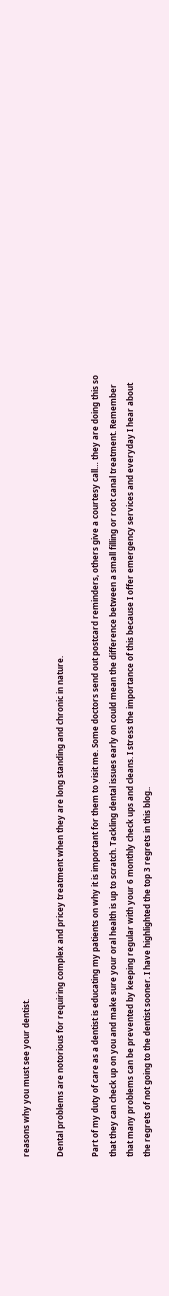reasons why you must see your dentist.

Dental problems are notorious for requiring complex and pricey treatment when they are long standing and chronic in nature.

Part of my duty of care as a dentist is educating my patients on why it is important for them to visit me. Some doctors send out postcard reminders, others give a courtesy call… they are doing this so that they can check up on you and make sure your oral health is up to scratch. Tackling dental issues early on could mean the difference between a small filling or root canal treatment. Remember that many problems can be prevented by keeping regular with your 6 monthly check ups and cleans. I stress the importance of this because I offer emergency services and everyday I hear about the regrets of not going to the dentist sooner. I have highlighted the top 3 regrets in this blog..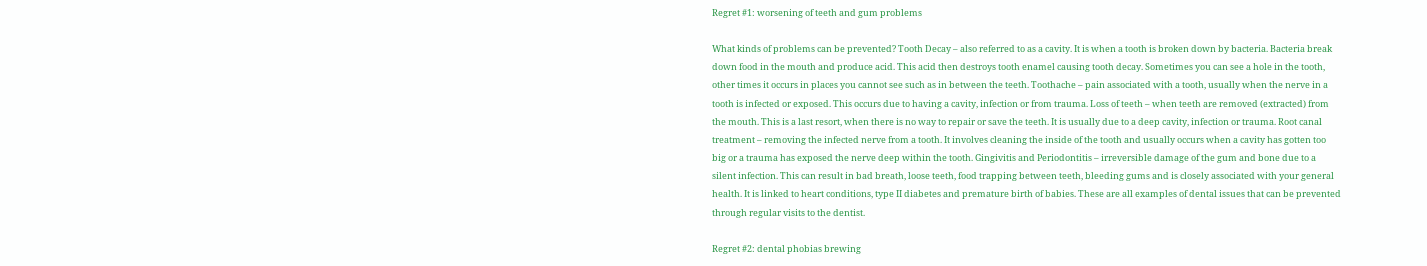Regret #1: worsening of teeth and gum problems

What kinds of problems can be prevented? Tooth Decay – also referred to as a cavity. It is when a tooth is broken down by bacteria. Bacteria break down food in the mouth and produce acid. This acid then destroys tooth enamel causing tooth decay. Sometimes you can see a hole in the tooth, other times it occurs in places you cannot see such as in between the teeth. Toothache – pain associated with a tooth, usually when the nerve in a tooth is infected or exposed. This occurs due to having a cavity, infection or from trauma. Loss of teeth – when teeth are removed (extracted) from the mouth. This is a last resort, when there is no way to repair or save the teeth. It is usually due to a deep cavity, infection or trauma. Root canal treatment – removing the infected nerve from a tooth. It involves cleaning the inside of the tooth and usually occurs when a cavity has gotten too big or a trauma has exposed the nerve deep within the tooth. Gingivitis and Periodontitis – irreversible damage of the gum and bone due to a silent infection. This can result in bad breath, loose teeth, food trapping between teeth, bleeding gums and is closely associated with your general health. It is linked to heart conditions, type II diabetes and premature birth of babies. These are all examples of dental issues that can be prevented through regular visits to the dentist.

Regret #2: dental phobias brewing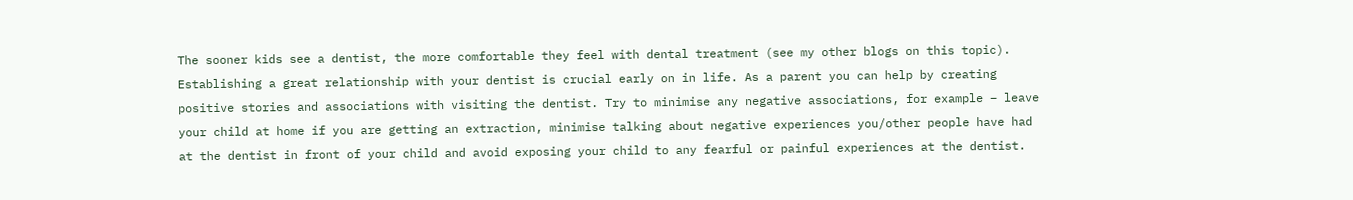The sooner kids see a dentist, the more comfortable they feel with dental treatment (see my other blogs on this topic). Establishing a great relationship with your dentist is crucial early on in life. As a parent you can help by creating positive stories and associations with visiting the dentist. Try to minimise any negative associations, for example – leave your child at home if you are getting an extraction, minimise talking about negative experiences you/other people have had at the dentist in front of your child and avoid exposing your child to any fearful or painful experiences at the dentist.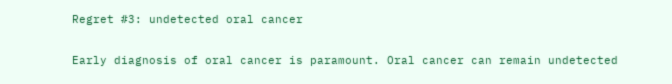Regret #3: undetected oral cancer

Early diagnosis of oral cancer is paramount. Oral cancer can remain undetected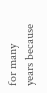for many years because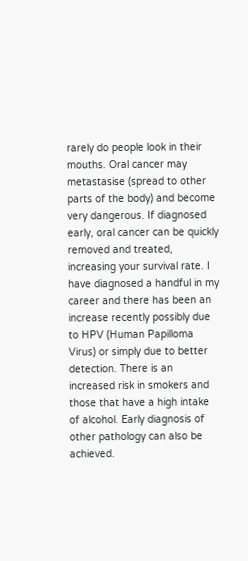rarely do people look in their mouths. Oral cancer may metastasise (spread to other parts of the body) and become very dangerous. If diagnosed early, oral cancer can be quickly removed and treated, increasing your survival rate. I have diagnosed a handful in my career and there has been an increase recently possibly due to HPV (Human Papilloma Virus) or simply due to better detection. There is an increased risk in smokers and those that have a high intake of alcohol. Early diagnosis of other pathology can also be achieved.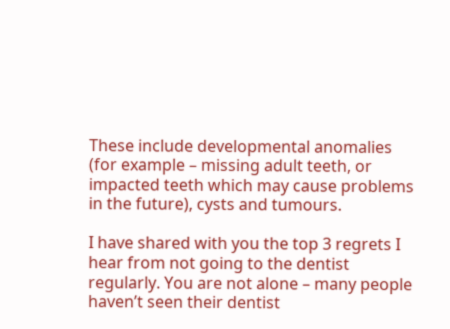These include developmental anomalies (for example – missing adult teeth, or impacted teeth which may cause problems in the future), cysts and tumours.

I have shared with you the top 3 regrets I hear from not going to the dentist regularly. You are not alone – many people haven’t seen their dentist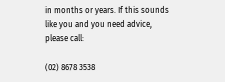in months or years. If this sounds like you and you need advice, please call:

(02) 8678 3538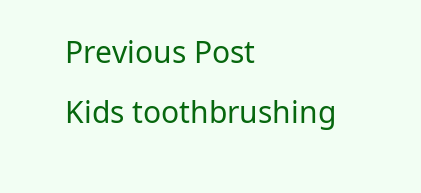Previous Post
Kids toothbrushing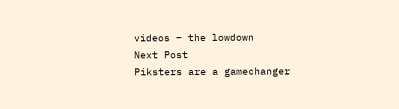videos – the lowdown
Next Post
Piksters are a gamechanger